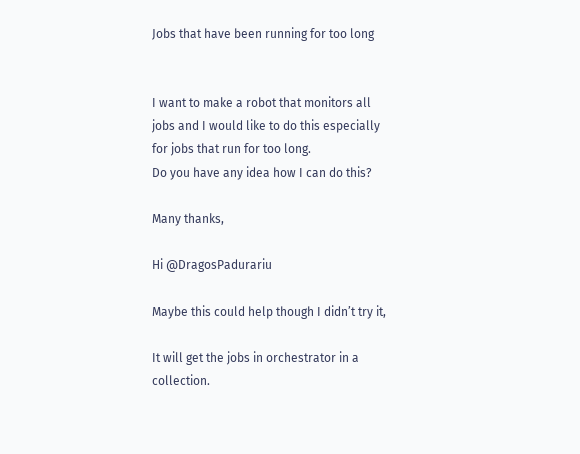Jobs that have been running for too long


I want to make a robot that monitors all jobs and I would like to do this especially for jobs that run for too long.
Do you have any idea how I can do this?

Many thanks,

Hi @DragosPadurariu

Maybe this could help though I didn’t try it,

It will get the jobs in orchestrator in a collection.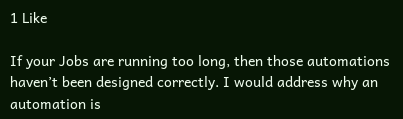1 Like

If your Jobs are running too long, then those automations haven’t been designed correctly. I would address why an automation is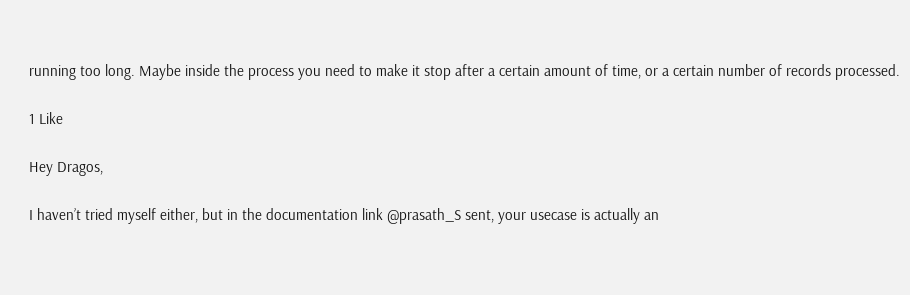running too long. Maybe inside the process you need to make it stop after a certain amount of time, or a certain number of records processed.

1 Like

Hey Dragos,

I haven’t tried myself either, but in the documentation link @prasath_S sent, your usecase is actually an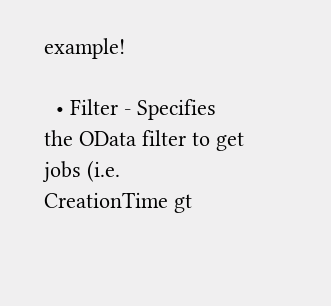example!

  • Filter - Specifies the OData filter to get jobs (i.e. CreationTime gt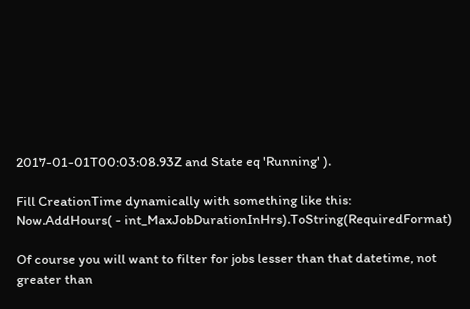2017-01-01T00:03:08.93Z and State eq 'Running' ).

Fill CreationTime dynamically with something like this:
Now.AddHours( - int_MaxJobDurationInHrs).ToString(RequiredFormat)

Of course you will want to filter for jobs lesser than that datetime, not greater than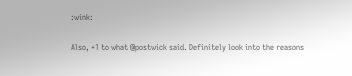:wink:

Also, +1 to what @postwick said. Definitely look into the reasons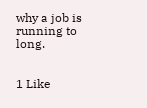why a job is running to long.


1 Like